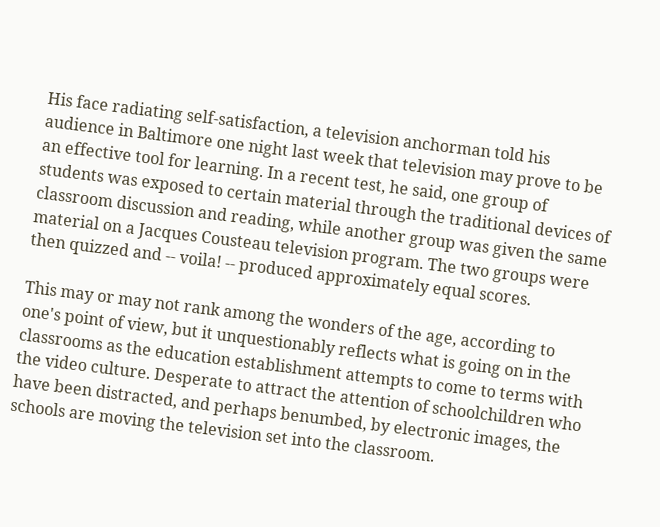His face radiating self-satisfaction, a television anchorman told his audience in Baltimore one night last week that television may prove to be an effective tool for learning. In a recent test, he said, one group of students was exposed to certain material through the traditional devices of classroom discussion and reading, while another group was given the same material on a Jacques Cousteau television program. The two groups were then quizzed and -- voila! -- produced approximately equal scores.

This may or may not rank among the wonders of the age, according to one's point of view, but it unquestionably reflects what is going on in the classrooms as the education establishment attempts to come to terms with the video culture. Desperate to attract the attention of schoolchildren who have been distracted, and perhaps benumbed, by electronic images, the schools are moving the television set into the classroom.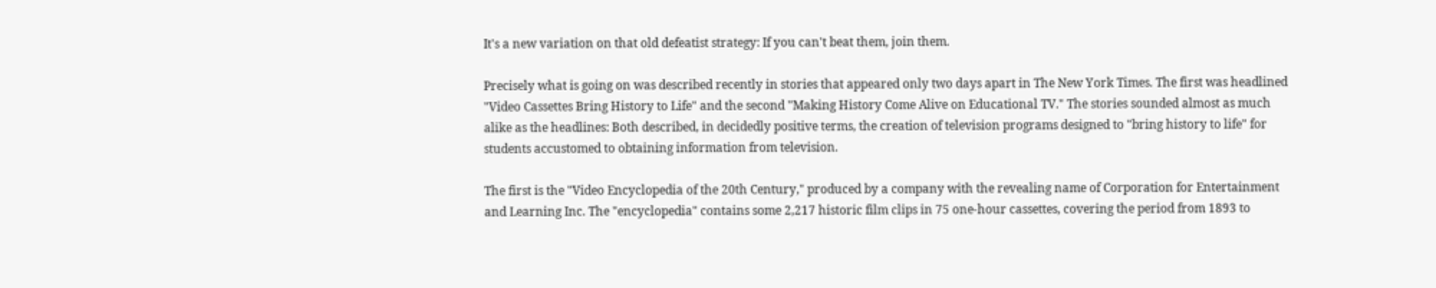It's a new variation on that old defeatist strategy: If you can't beat them, join them.

Precisely what is going on was described recently in stories that appeared only two days apart in The New York Times. The first was headlined "Video Cassettes Bring History to Life" and the second "Making History Come Alive on Educational TV." The stories sounded almost as much alike as the headlines: Both described, in decidedly positive terms, the creation of television programs designed to "bring history to life" for students accustomed to obtaining information from television.

The first is the "Video Encyclopedia of the 20th Century," produced by a company with the revealing name of Corporation for Entertainment and Learning Inc. The "encyclopedia" contains some 2,217 historic film clips in 75 one-hour cassettes, covering the period from 1893 to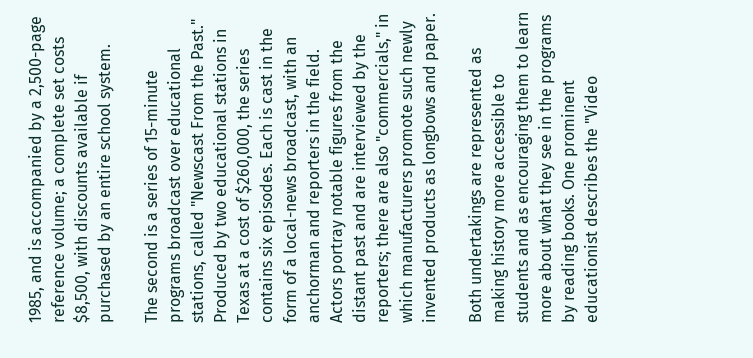1985, and is accompanied by a 2,500-page reference volume; a complete set costs $8,500, with discounts available if purchased by an entire school system.

The second is a series of 15-minute programs broadcast over educational stations, called "Newscast From the Past." Produced by two educational stations in Texas at a cost of $260,000, the series contains six episodes. Each is cast in the form of a local-news broadcast, with an anchorman and reporters in the field. Actors portray notable figures from the distant past and are interviewed by the reporters; there are also "commercials," in which manufacturers promote such newly invented products as longbows and paper.

Both undertakings are represented as making history more accessible to students and as encouraging them to learn more about what they see in the programs by reading books. One prominent educationist describes the "Video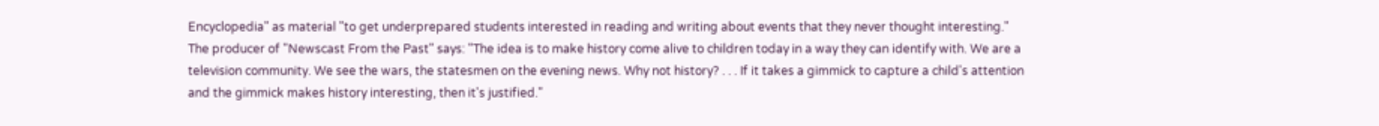Encyclopedia" as material "to get underprepared students interested in reading and writing about events that they never thought interesting." The producer of "Newscast From the Past" says: "The idea is to make history come alive to children today in a way they can identify with. We are a television community. We see the wars, the statesmen on the evening news. Why not history? . . . If it takes a gimmick to capture a child's attention and the gimmick makes history interesting, then it's justified."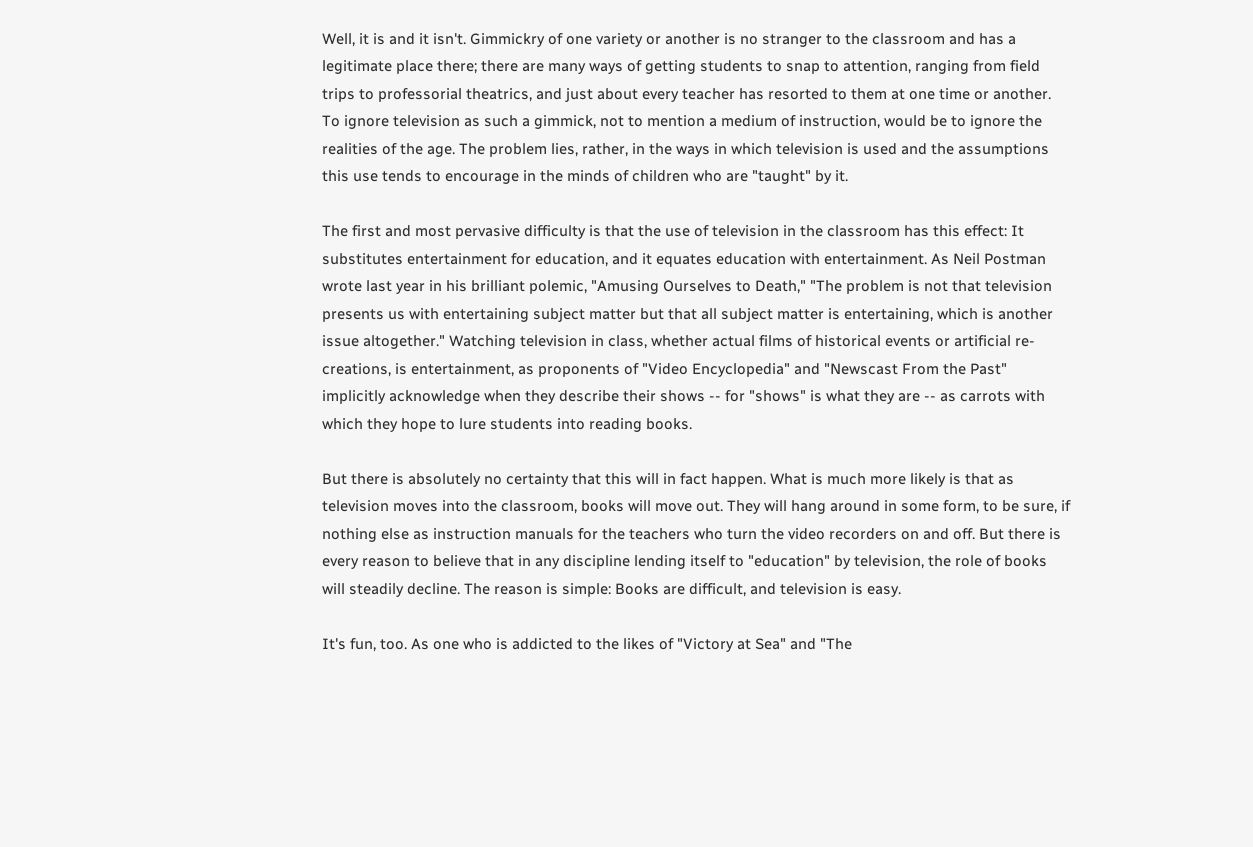Well, it is and it isn't. Gimmickry of one variety or another is no stranger to the classroom and has a legitimate place there; there are many ways of getting students to snap to attention, ranging from field trips to professorial theatrics, and just about every teacher has resorted to them at one time or another. To ignore television as such a gimmick, not to mention a medium of instruction, would be to ignore the realities of the age. The problem lies, rather, in the ways in which television is used and the assumptions this use tends to encourage in the minds of children who are "taught" by it.

The first and most pervasive difficulty is that the use of television in the classroom has this effect: It substitutes entertainment for education, and it equates education with entertainment. As Neil Postman wrote last year in his brilliant polemic, "Amusing Ourselves to Death," "The problem is not that television presents us with entertaining subject matter but that all subject matter is entertaining, which is another issue altogether." Watching television in class, whether actual films of historical events or artificial re-creations, is entertainment, as proponents of "Video Encyclopedia" and "Newscast From the Past" implicitly acknowledge when they describe their shows -- for "shows" is what they are -- as carrots with which they hope to lure students into reading books.

But there is absolutely no certainty that this will in fact happen. What is much more likely is that as television moves into the classroom, books will move out. They will hang around in some form, to be sure, if nothing else as instruction manuals for the teachers who turn the video recorders on and off. But there is every reason to believe that in any discipline lending itself to "education" by television, the role of books will steadily decline. The reason is simple: Books are difficult, and television is easy.

It's fun, too. As one who is addicted to the likes of "Victory at Sea" and "The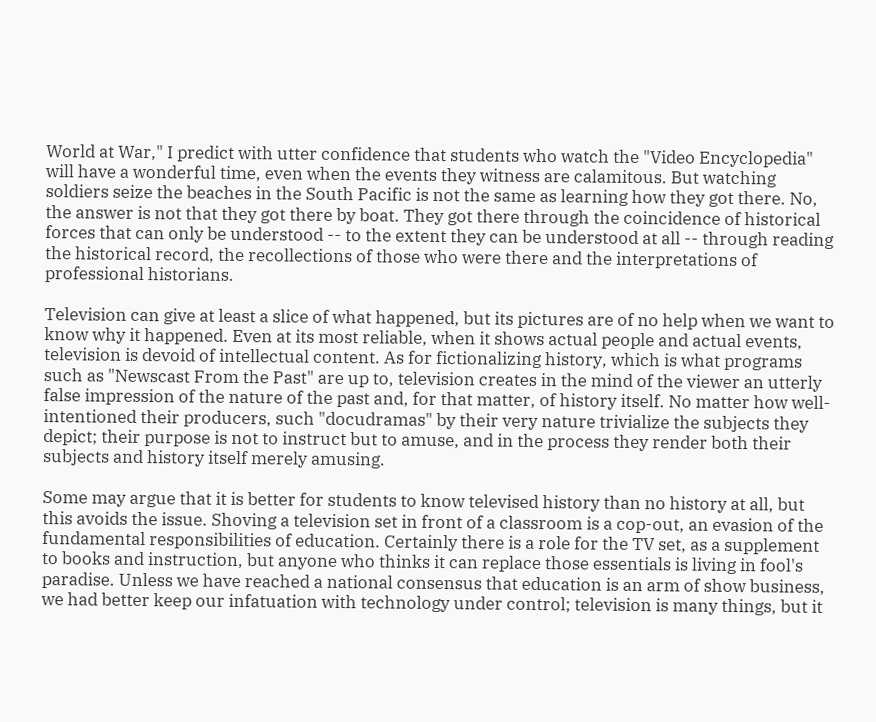World at War," I predict with utter confidence that students who watch the "Video Encyclopedia" will have a wonderful time, even when the events they witness are calamitous. But watching soldiers seize the beaches in the South Pacific is not the same as learning how they got there. No, the answer is not that they got there by boat. They got there through the coincidence of historical forces that can only be understood -- to the extent they can be understood at all -- through reading the historical record, the recollections of those who were there and the interpretations of professional historians.

Television can give at least a slice of what happened, but its pictures are of no help when we want to know why it happened. Even at its most reliable, when it shows actual people and actual events, television is devoid of intellectual content. As for fictionalizing history, which is what programs such as "Newscast From the Past" are up to, television creates in the mind of the viewer an utterly false impression of the nature of the past and, for that matter, of history itself. No matter how well-intentioned their producers, such "docudramas" by their very nature trivialize the subjects they depict; their purpose is not to instruct but to amuse, and in the process they render both their subjects and history itself merely amusing.

Some may argue that it is better for students to know televised history than no history at all, but this avoids the issue. Shoving a television set in front of a classroom is a cop-out, an evasion of the fundamental responsibilities of education. Certainly there is a role for the TV set, as a supplement to books and instruction, but anyone who thinks it can replace those essentials is living in fool's paradise. Unless we have reached a national consensus that education is an arm of show business, we had better keep our infatuation with technology under control; television is many things, but it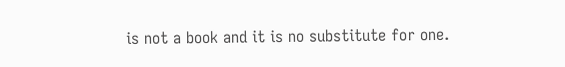is not a book and it is no substitute for one.